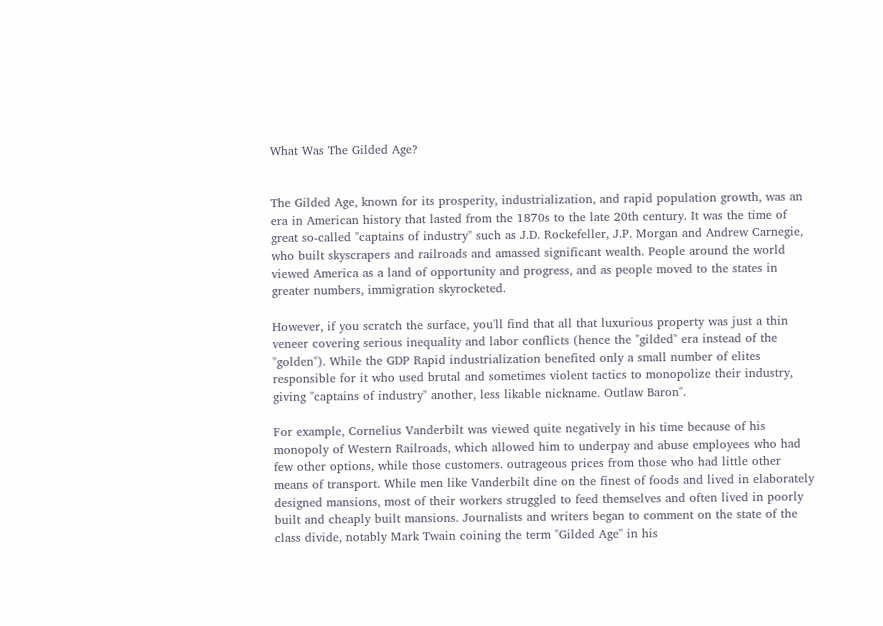What Was The Gilded Age?


The Gilded Age, known for its prosperity, industrialization, and rapid population growth, was an era in American history that lasted from the 1870s to the late 20th century. It was the time of great so-called "captains of industry" such as J.D. Rockefeller, J.P. Morgan and Andrew Carnegie, who built skyscrapers and railroads and amassed significant wealth. People around the world viewed America as a land of opportunity and progress, and as people moved to the states in greater numbers, immigration skyrocketed.

However, if you scratch the surface, you'll find that all that luxurious property was just a thin veneer covering serious inequality and labor conflicts (hence the "gilded" era instead of the "golden"). While the GDP Rapid industrialization benefited only a small number of elites responsible for it who used brutal and sometimes violent tactics to monopolize their industry, giving "captains of industry" another, less likable nickname. Outlaw Baron".

For example, Cornelius Vanderbilt was viewed quite negatively in his time because of his monopoly of Western Railroads, which allowed him to underpay and abuse employees who had few other options, while those customers. outrageous prices from those who had little other means of transport. While men like Vanderbilt dine on the finest of foods and lived in elaborately designed mansions, most of their workers struggled to feed themselves and often lived in poorly built and cheaply built mansions. Journalists and writers began to comment on the state of the class divide, notably Mark Twain coining the term "Gilded Age" in his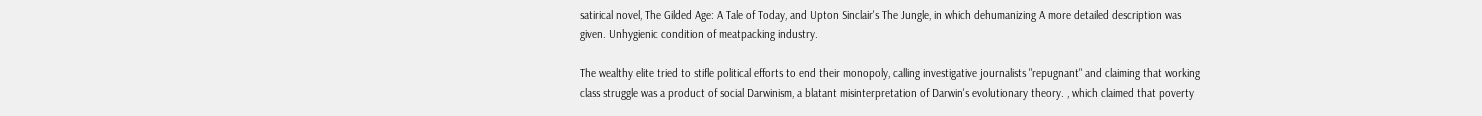satirical novel, The Gilded Age: A Tale of Today, and Upton Sinclair's The Jungle, in which dehumanizing A more detailed description was given. Unhygienic condition of meatpacking industry.

The wealthy elite tried to stifle political efforts to end their monopoly, calling investigative journalists "repugnant" and claiming that working class struggle was a product of social Darwinism, a blatant misinterpretation of Darwin's evolutionary theory. , which claimed that poverty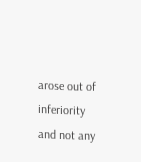arose out of inferiority and not any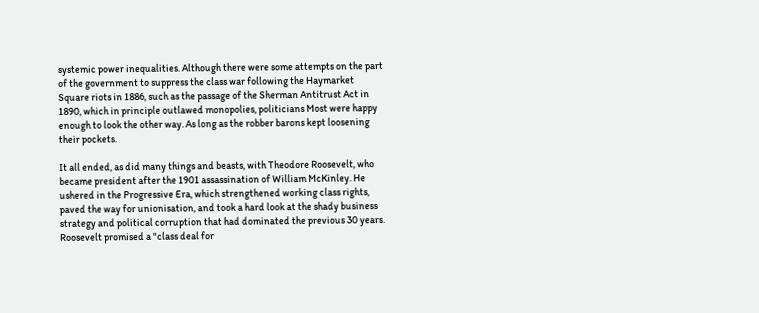systemic power inequalities. Although there were some attempts on the part of the government to suppress the class war following the Haymarket Square riots in 1886, such as the passage of the Sherman Antitrust Act in 1890, which in principle outlawed monopolies, politicians Most were happy enough to look the other way. As long as the robber barons kept loosening their pockets.

It all ended, as did many things and beasts, with Theodore Roosevelt, who became president after the 1901 assassination of William McKinley. He ushered in the Progressive Era, which strengthened working class rights, paved the way for unionisation, and took a hard look at the shady business strategy and political corruption that had dominated the previous 30 years. Roosevelt promised a "class deal for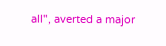all", averted a major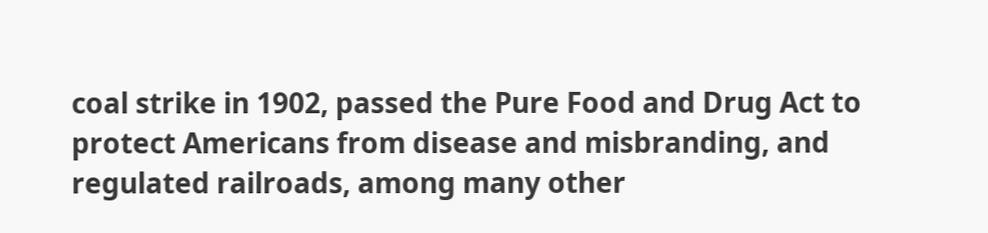coal strike in 1902, passed the Pure Food and Drug Act to protect Americans from disease and misbranding, and regulated railroads, among many other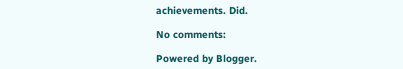achievements. Did.

No comments:

Powered by Blogger.